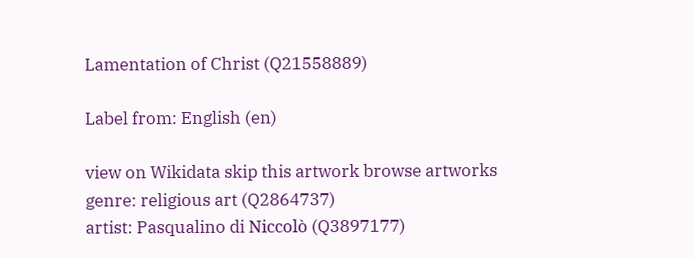Lamentation of Christ (Q21558889)

Label from: English (en)

view on Wikidata skip this artwork browse artworks
genre: religious art (Q2864737)
artist: Pasqualino di Niccolò (Q3897177)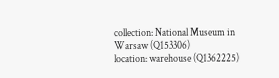collection: National Museum in Warsaw (Q153306)
location: warehouse (Q1362225)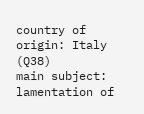country of origin: Italy (Q38)
main subject: lamentation of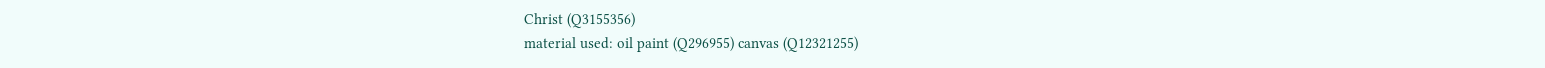Christ (Q3155356)
material used: oil paint (Q296955) canvas (Q12321255)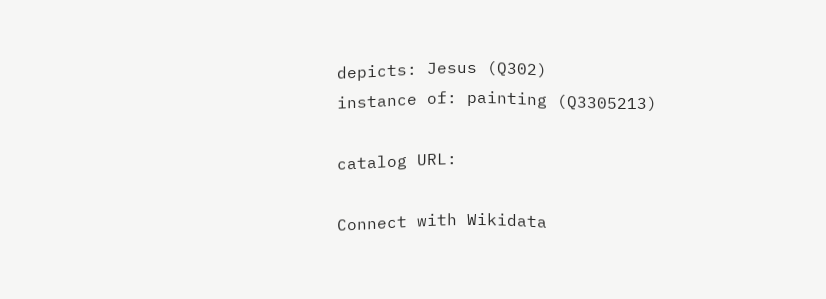depicts: Jesus (Q302)
instance of: painting (Q3305213)

catalog URL:

Connect with Wikidata